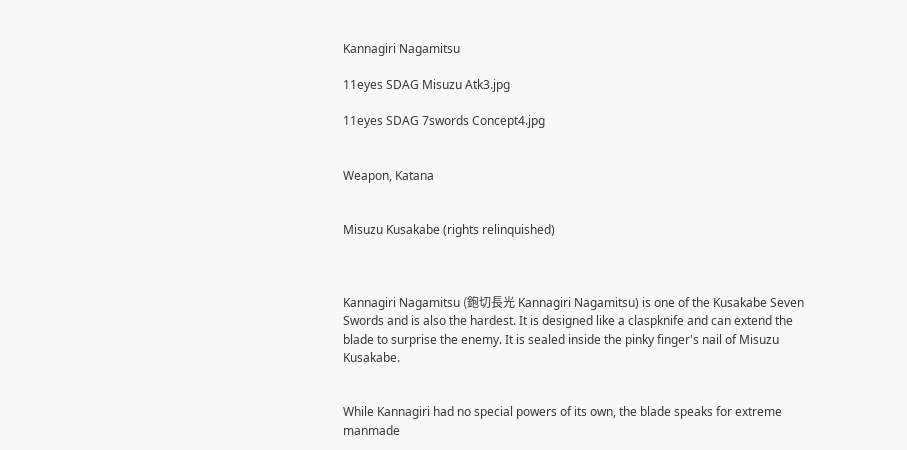Kannagiri Nagamitsu

11eyes SDAG Misuzu Atk3.jpg

11eyes SDAG 7swords Concept4.jpg


Weapon, Katana


Misuzu Kusakabe (rights relinquished)



Kannagiri Nagamitsu (鉋切長光 Kannagiri Nagamitsu) is one of the Kusakabe Seven Swords and is also the hardest. It is designed like a claspknife and can extend the blade to surprise the enemy. It is sealed inside the pinky finger's nail of Misuzu Kusakabe.


While Kannagiri had no special powers of its own, the blade speaks for extreme manmade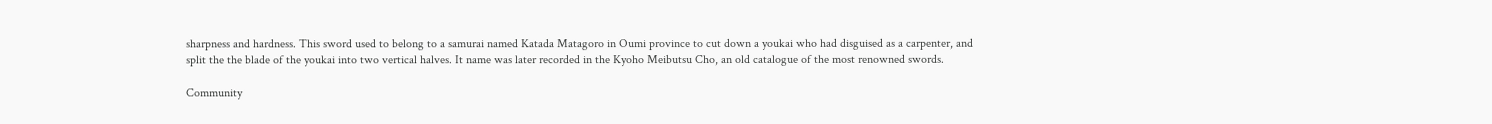sharpness and hardness. This sword used to belong to a samurai named Katada Matagoro in Oumi province to cut down a youkai who had disguised as a carpenter, and split the the blade of the youkai into two vertical halves. It name was later recorded in the Kyoho Meibutsu Cho, an old catalogue of the most renowned swords.

Community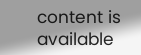content is available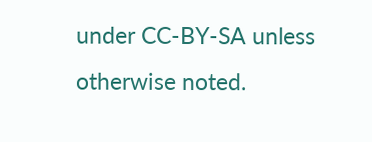under CC-BY-SA unless otherwise noted.